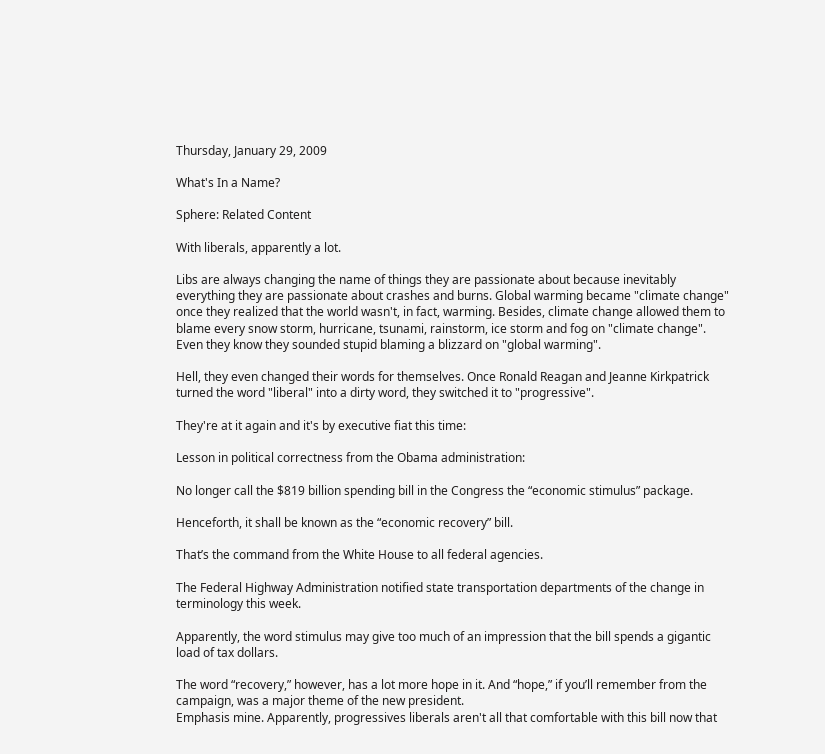Thursday, January 29, 2009

What's In a Name?

Sphere: Related Content

With liberals, apparently a lot.

Libs are always changing the name of things they are passionate about because inevitably everything they are passionate about crashes and burns. Global warming became "climate change" once they realized that the world wasn't, in fact, warming. Besides, climate change allowed them to blame every snow storm, hurricane, tsunami, rainstorm, ice storm and fog on "climate change". Even they know they sounded stupid blaming a blizzard on "global warming".

Hell, they even changed their words for themselves. Once Ronald Reagan and Jeanne Kirkpatrick turned the word "liberal" into a dirty word, they switched it to "progressive".

They're at it again and it's by executive fiat this time:

Lesson in political correctness from the Obama administration:

No longer call the $819 billion spending bill in the Congress the “economic stimulus” package.

Henceforth, it shall be known as the “economic recovery” bill.

That’s the command from the White House to all federal agencies.

The Federal Highway Administration notified state transportation departments of the change in terminology this week.

Apparently, the word stimulus may give too much of an impression that the bill spends a gigantic load of tax dollars.

The word “recovery,” however, has a lot more hope in it. And “hope,” if you’ll remember from the campaign, was a major theme of the new president.
Emphasis mine. Apparently, progressives liberals aren't all that comfortable with this bill now that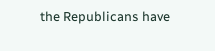the Republicans have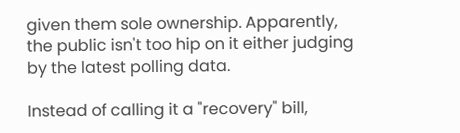given them sole ownership. Apparently, the public isn't too hip on it either judging by the latest polling data.

Instead of calling it a "recovery" bill,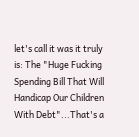let's call it was it truly is: The "Huge Fucking Spending Bill That Will Handicap Our Children With Debt"...That's a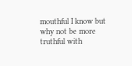mouthful I know but why not be more truthful with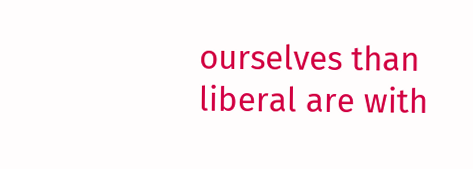ourselves than liberal are with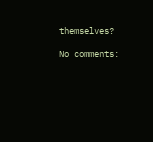themselves?

No comments: